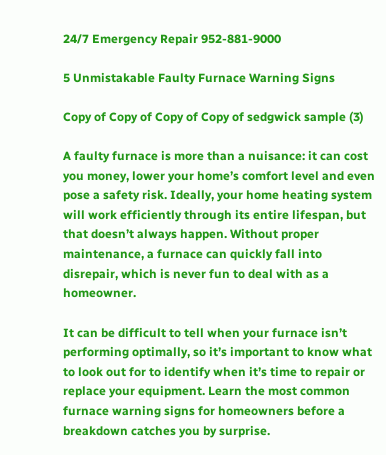24/7 Emergency Repair 952-881-9000

5 Unmistakable Faulty Furnace Warning Signs

Copy of Copy of Copy of Copy of sedgwick sample (3)

A faulty furnace is more than a nuisance: it can cost you money, lower your home’s comfort level and even pose a safety risk. Ideally, your home heating system will work efficiently through its entire lifespan, but that doesn’t always happen. Without proper maintenance, a furnace can quickly fall into disrepair, which is never fun to deal with as a homeowner.

It can be difficult to tell when your furnace isn’t performing optimally, so it’s important to know what to look out for to identify when it’s time to repair or replace your equipment. Learn the most common furnace warning signs for homeowners before a breakdown catches you by surprise.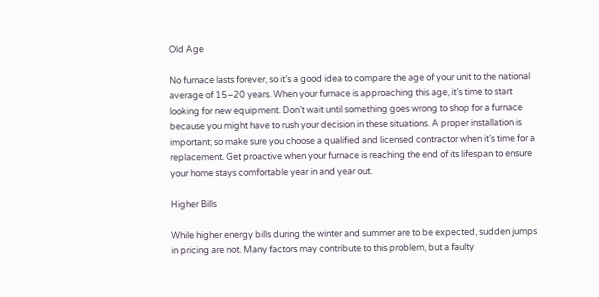Old Age

No furnace lasts forever, so it’s a good idea to compare the age of your unit to the national average of 15–20 years. When your furnace is approaching this age, it’s time to start looking for new equipment. Don’t wait until something goes wrong to shop for a furnace because you might have to rush your decision in these situations. A proper installation is important; so make sure you choose a qualified and licensed contractor when it’s time for a replacement. Get proactive when your furnace is reaching the end of its lifespan to ensure your home stays comfortable year in and year out.

Higher Bills

While higher energy bills during the winter and summer are to be expected, sudden jumps in pricing are not. Many factors may contribute to this problem, but a faulty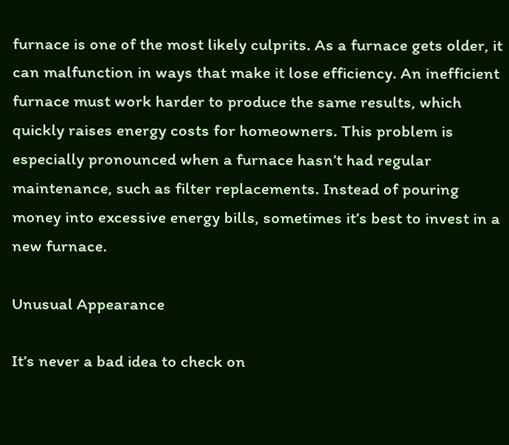furnace is one of the most likely culprits. As a furnace gets older, it can malfunction in ways that make it lose efficiency. An inefficient furnace must work harder to produce the same results, which quickly raises energy costs for homeowners. This problem is especially pronounced when a furnace hasn’t had regular maintenance, such as filter replacements. Instead of pouring money into excessive energy bills, sometimes it’s best to invest in a new furnace.

Unusual Appearance

It’s never a bad idea to check on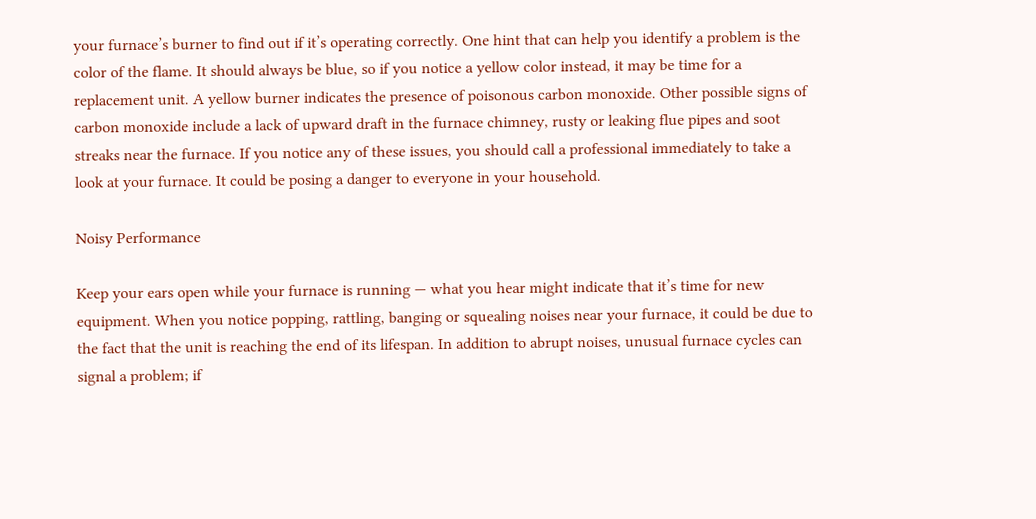your furnace’s burner to find out if it’s operating correctly. One hint that can help you identify a problem is the color of the flame. It should always be blue, so if you notice a yellow color instead, it may be time for a replacement unit. A yellow burner indicates the presence of poisonous carbon monoxide. Other possible signs of carbon monoxide include a lack of upward draft in the furnace chimney, rusty or leaking flue pipes and soot streaks near the furnace. If you notice any of these issues, you should call a professional immediately to take a look at your furnace. It could be posing a danger to everyone in your household.

Noisy Performance

Keep your ears open while your furnace is running — what you hear might indicate that it’s time for new equipment. When you notice popping, rattling, banging or squealing noises near your furnace, it could be due to the fact that the unit is reaching the end of its lifespan. In addition to abrupt noises, unusual furnace cycles can signal a problem; if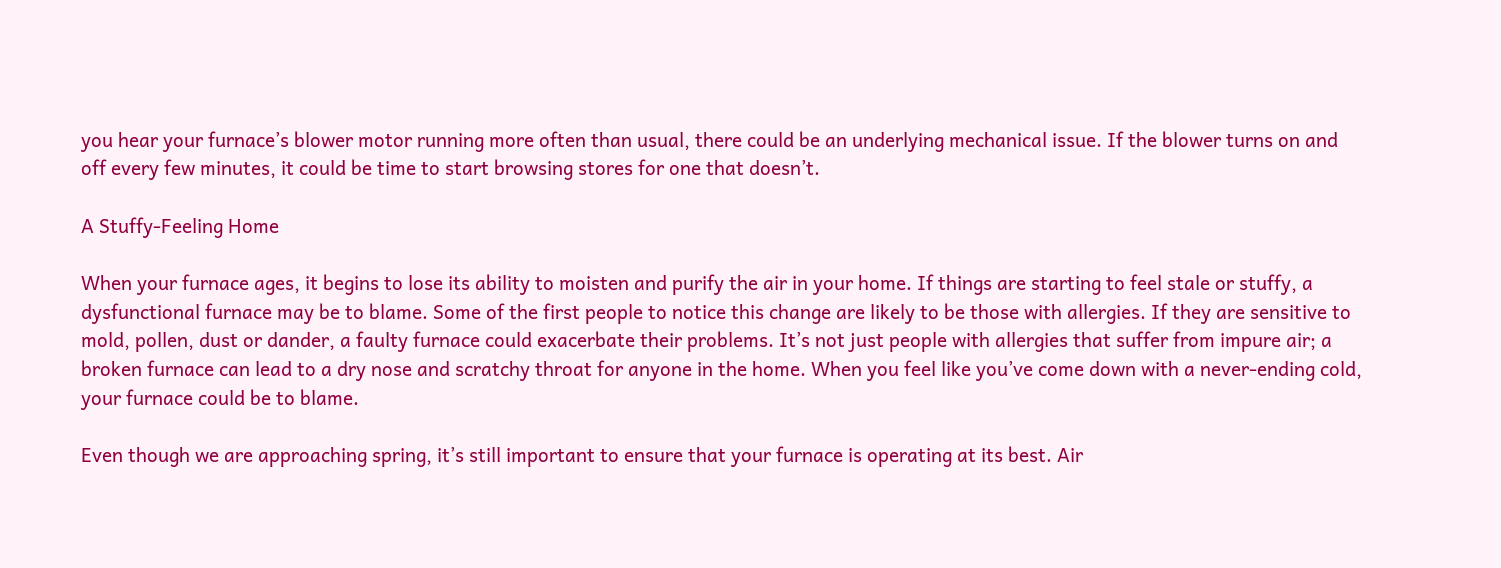you hear your furnace’s blower motor running more often than usual, there could be an underlying mechanical issue. If the blower turns on and off every few minutes, it could be time to start browsing stores for one that doesn’t.

A Stuffy-Feeling Home

When your furnace ages, it begins to lose its ability to moisten and purify the air in your home. If things are starting to feel stale or stuffy, a dysfunctional furnace may be to blame. Some of the first people to notice this change are likely to be those with allergies. If they are sensitive to mold, pollen, dust or dander, a faulty furnace could exacerbate their problems. It’s not just people with allergies that suffer from impure air; a broken furnace can lead to a dry nose and scratchy throat for anyone in the home. When you feel like you’ve come down with a never-ending cold, your furnace could be to blame.

Even though we are approaching spring, it’s still important to ensure that your furnace is operating at its best. Air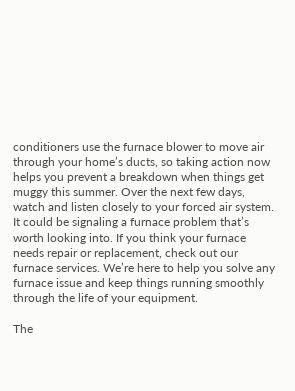conditioners use the furnace blower to move air through your home’s ducts, so taking action now helps you prevent a breakdown when things get muggy this summer. Over the next few days, watch and listen closely to your forced air system. It could be signaling a furnace problem that’s worth looking into. If you think your furnace needs repair or replacement, check out our furnace services. We’re here to help you solve any furnace issue and keep things running smoothly through the life of your equipment.

The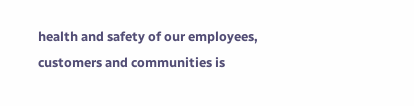health and safety of our employees, customers and communities is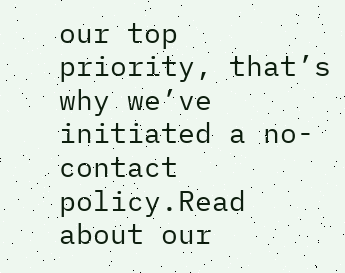our top priority, that’s why we’ve initiated a no-contact policy.Read about our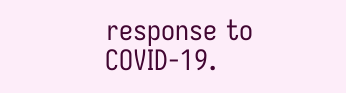response to COVID-19.